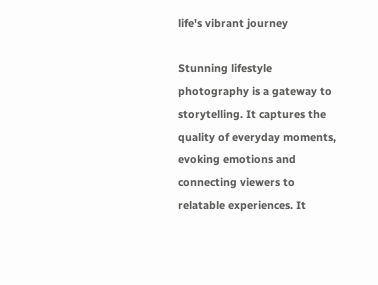life's vibrant journey

Stunning lifestyle photography is a gateway to storytelling. It captures the quality of everyday moments, evoking emotions and connecting viewers to relatable experiences. It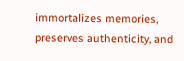immortalizes memories, preserves authenticity, and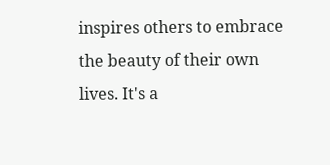inspires others to embrace the beauty of their own lives. It's a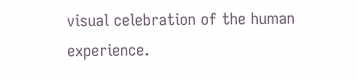visual celebration of the human experience.